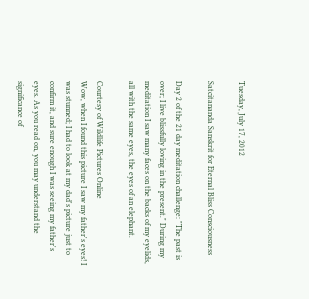Tuesday, July 17, 2012

Satcitananda Sanskrit for Eternal Bliss Consciousness

Day 2 of the 21 day meditation challenge: "The past is over; I live blissfully loving in the present." During my meditation I saw many faces on the backs of my eyelids, all with the same eyes, the eyes of an elephant.

Courtesy of Wildlife Pictures Online
Wow, when I found this picture I saw my father's eyes! I was stunned; I had to look at my dad's picture just to confirm it, and sure enough I was seeing my father's eyes. As you read on, you may understand the significance of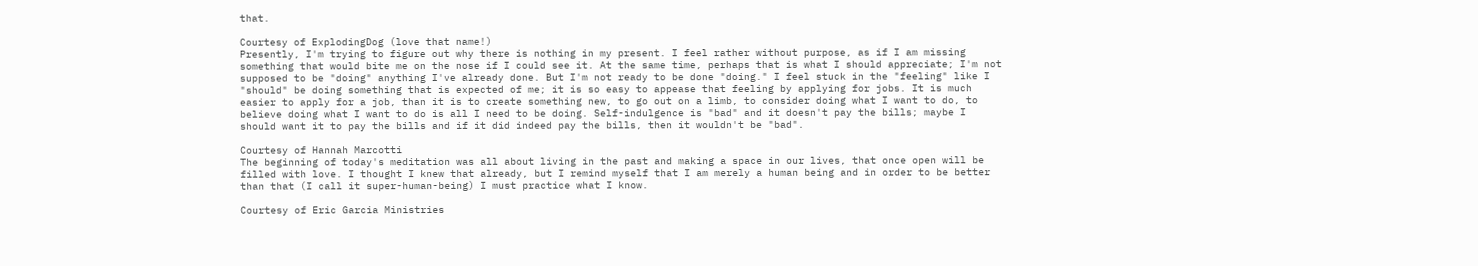that.

Courtesy of ExplodingDog (love that name!)
Presently, I'm trying to figure out why there is nothing in my present. I feel rather without purpose, as if I am missing something that would bite me on the nose if I could see it. At the same time, perhaps that is what I should appreciate; I'm not supposed to be "doing" anything I've already done. But I'm not ready to be done "doing." I feel stuck in the "feeling" like I "should" be doing something that is expected of me; it is so easy to appease that feeling by applying for jobs. It is much easier to apply for a job, than it is to create something new, to go out on a limb, to consider doing what I want to do, to believe doing what I want to do is all I need to be doing. Self-indulgence is "bad" and it doesn't pay the bills; maybe I should want it to pay the bills and if it did indeed pay the bills, then it wouldn't be "bad".

Courtesy of Hannah Marcotti
The beginning of today's meditation was all about living in the past and making a space in our lives, that once open will be filled with love. I thought I knew that already, but I remind myself that I am merely a human being and in order to be better than that (I call it super-human-being) I must practice what I know.

Courtesy of Eric Garcia Ministries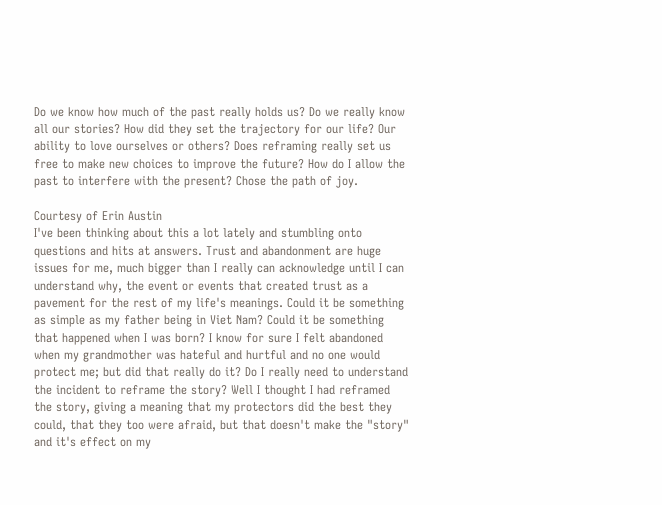Do we know how much of the past really holds us? Do we really know all our stories? How did they set the trajectory for our life? Our ability to love ourselves or others? Does reframing really set us free to make new choices to improve the future? How do I allow the past to interfere with the present? Chose the path of joy.

Courtesy of Erin Austin
I've been thinking about this a lot lately and stumbling onto questions and hits at answers. Trust and abandonment are huge issues for me, much bigger than I really can acknowledge until I can understand why, the event or events that created trust as a pavement for the rest of my life's meanings. Could it be something as simple as my father being in Viet Nam? Could it be something that happened when I was born? I know for sure I felt abandoned when my grandmother was hateful and hurtful and no one would protect me; but did that really do it? Do I really need to understand the incident to reframe the story? Well I thought I had reframed the story, giving a meaning that my protectors did the best they could, that they too were afraid, but that doesn't make the "story" and it's effect on my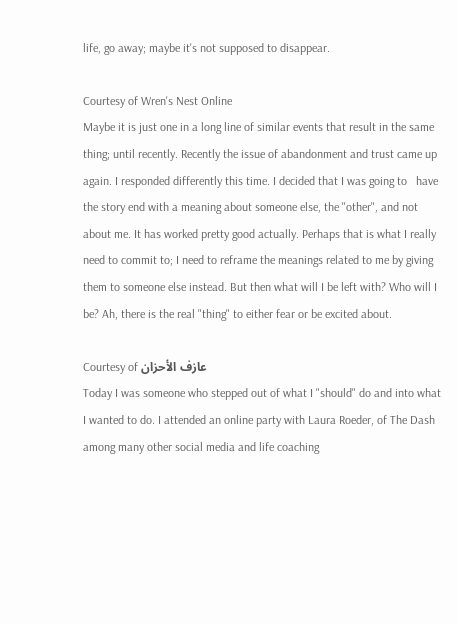life, go away; maybe it's not supposed to disappear.

Courtesy of Wren's Nest Online
Maybe it is just one in a long line of similar events that result in the same thing; until recently. Recently the issue of abandonment and trust came up again. I responded differently this time. I decided that I was going to   have the story end with a meaning about someone else, the "other", and not about me. It has worked pretty good actually. Perhaps that is what I really need to commit to; I need to reframe the meanings related to me by giving them to someone else instead. But then what will I be left with? Who will I be? Ah, there is the real "thing" to either fear or be excited about.

Courtesy of عازف الأحزان
Today I was someone who stepped out of what I "should" do and into what I wanted to do. I attended an online party with Laura Roeder, of The Dash among many other social media and life coaching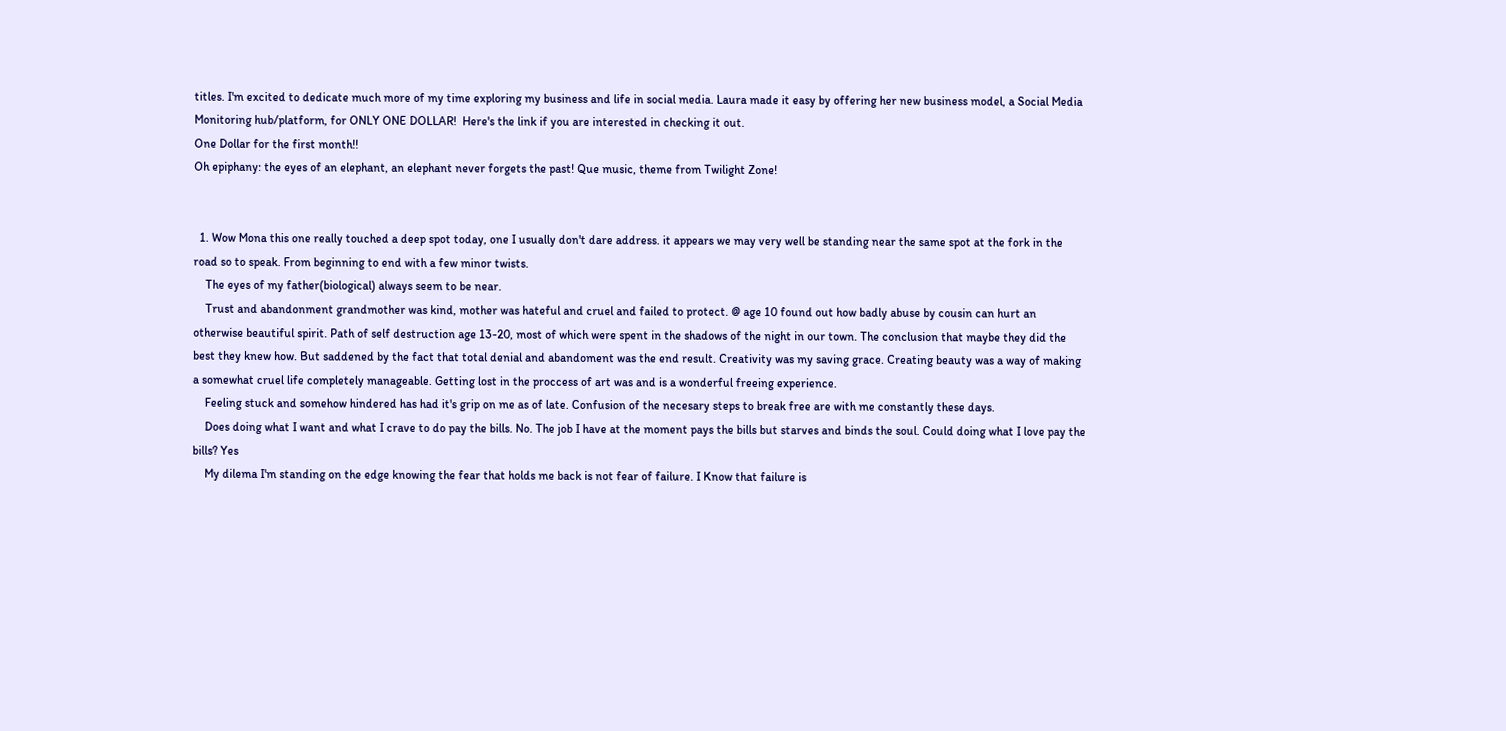titles. I'm excited to dedicate much more of my time exploring my business and life in social media. Laura made it easy by offering her new business model, a Social Media Monitoring hub/platform, for ONLY ONE DOLLAR!  Here's the link if you are interested in checking it out.
One Dollar for the first month!!
Oh epiphany: the eyes of an elephant, an elephant never forgets the past! Que music, theme from Twilight Zone!


  1. Wow Mona this one really touched a deep spot today, one I usually don't dare address. it appears we may very well be standing near the same spot at the fork in the road so to speak. From beginning to end with a few minor twists.
    The eyes of my father(biological) always seem to be near.
    Trust and abandonment grandmother was kind, mother was hateful and cruel and failed to protect. @ age 10 found out how badly abuse by cousin can hurt an otherwise beautiful spirit. Path of self destruction age 13-20, most of which were spent in the shadows of the night in our town. The conclusion that maybe they did the best they knew how. But saddened by the fact that total denial and abandoment was the end result. Creativity was my saving grace. Creating beauty was a way of making a somewhat cruel life completely manageable. Getting lost in the proccess of art was and is a wonderful freeing experience.
    Feeling stuck and somehow hindered has had it's grip on me as of late. Confusion of the necesary steps to break free are with me constantly these days.
    Does doing what I want and what I crave to do pay the bills. No. The job I have at the moment pays the bills but starves and binds the soul. Could doing what I love pay the bills? Yes
    My dilema I'm standing on the edge knowing the fear that holds me back is not fear of failure. I Know that failure is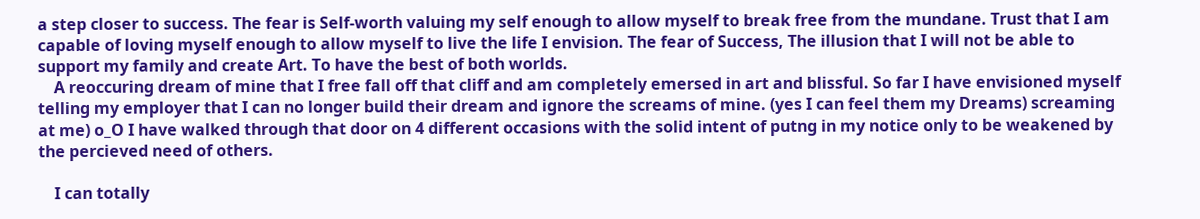a step closer to success. The fear is Self-worth valuing my self enough to allow myself to break free from the mundane. Trust that I am capable of loving myself enough to allow myself to live the life I envision. The fear of Success, The illusion that I will not be able to support my family and create Art. To have the best of both worlds.
    A reoccuring dream of mine that I free fall off that cliff and am completely emersed in art and blissful. So far I have envisioned myself telling my employer that I can no longer build their dream and ignore the screams of mine. (yes I can feel them my Dreams) screaming at me) o_O I have walked through that door on 4 different occasions with the solid intent of putng in my notice only to be weakened by the percieved need of others.

    I can totally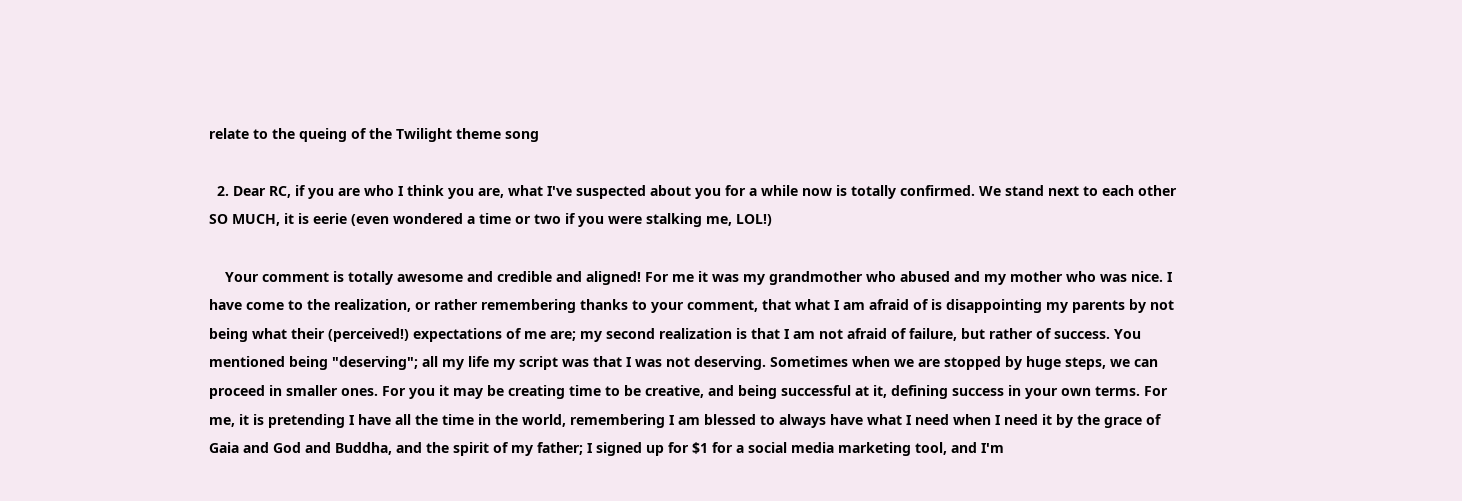relate to the queing of the Twilight theme song

  2. Dear RC, if you are who I think you are, what I've suspected about you for a while now is totally confirmed. We stand next to each other SO MUCH, it is eerie (even wondered a time or two if you were stalking me, LOL!)

    Your comment is totally awesome and credible and aligned! For me it was my grandmother who abused and my mother who was nice. I have come to the realization, or rather remembering thanks to your comment, that what I am afraid of is disappointing my parents by not being what their (perceived!) expectations of me are; my second realization is that I am not afraid of failure, but rather of success. You mentioned being "deserving"; all my life my script was that I was not deserving. Sometimes when we are stopped by huge steps, we can proceed in smaller ones. For you it may be creating time to be creative, and being successful at it, defining success in your own terms. For me, it is pretending I have all the time in the world, remembering I am blessed to always have what I need when I need it by the grace of Gaia and God and Buddha, and the spirit of my father; I signed up for $1 for a social media marketing tool, and I'm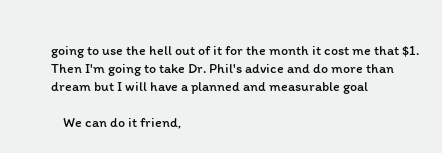going to use the hell out of it for the month it cost me that $1. Then I'm going to take Dr. Phil's advice and do more than dream but I will have a planned and measurable goal

    We can do it friend,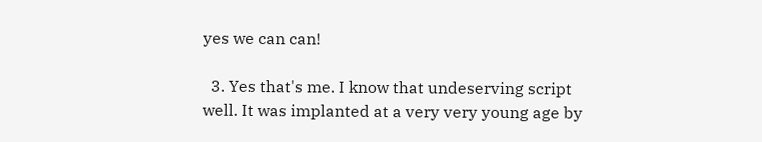yes we can can!

  3. Yes that's me. I know that undeserving script well. It was implanted at a very very young age by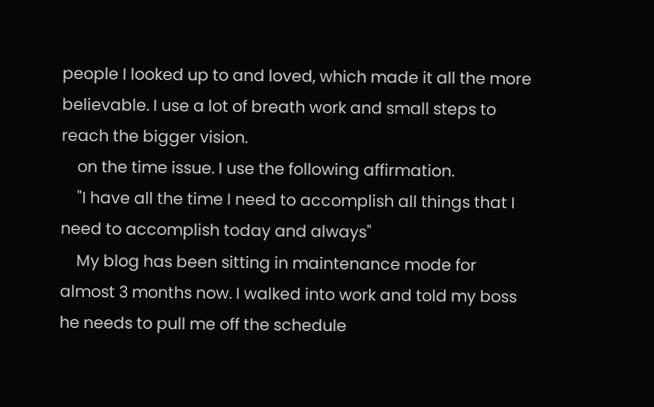people I looked up to and loved, which made it all the more believable. I use a lot of breath work and small steps to reach the bigger vision.
    on the time issue. I use the following affirmation.
    "I have all the time I need to accomplish all things that I need to accomplish today and always"
    My blog has been sitting in maintenance mode for almost 3 months now. I walked into work and told my boss he needs to pull me off the schedule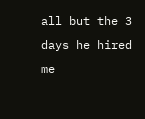all but the 3 days he hired me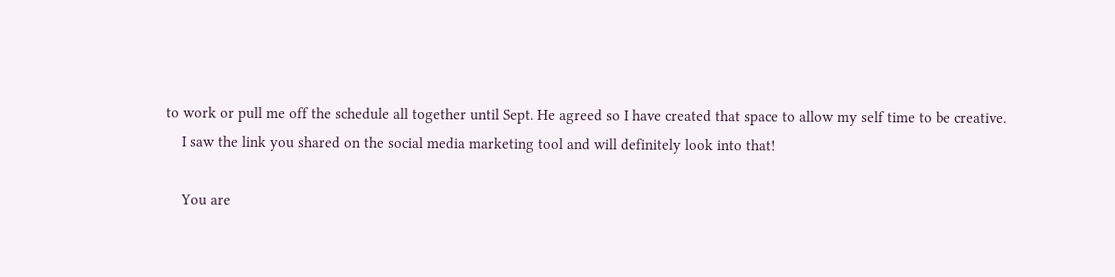to work or pull me off the schedule all together until Sept. He agreed so I have created that space to allow my self time to be creative.
    I saw the link you shared on the social media marketing tool and will definitely look into that!

    You are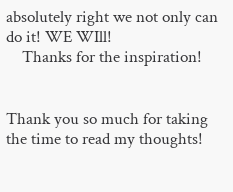absolutely right we not only can do it! WE WIll!
    Thanks for the inspiration!


Thank you so much for taking the time to read my thoughts!